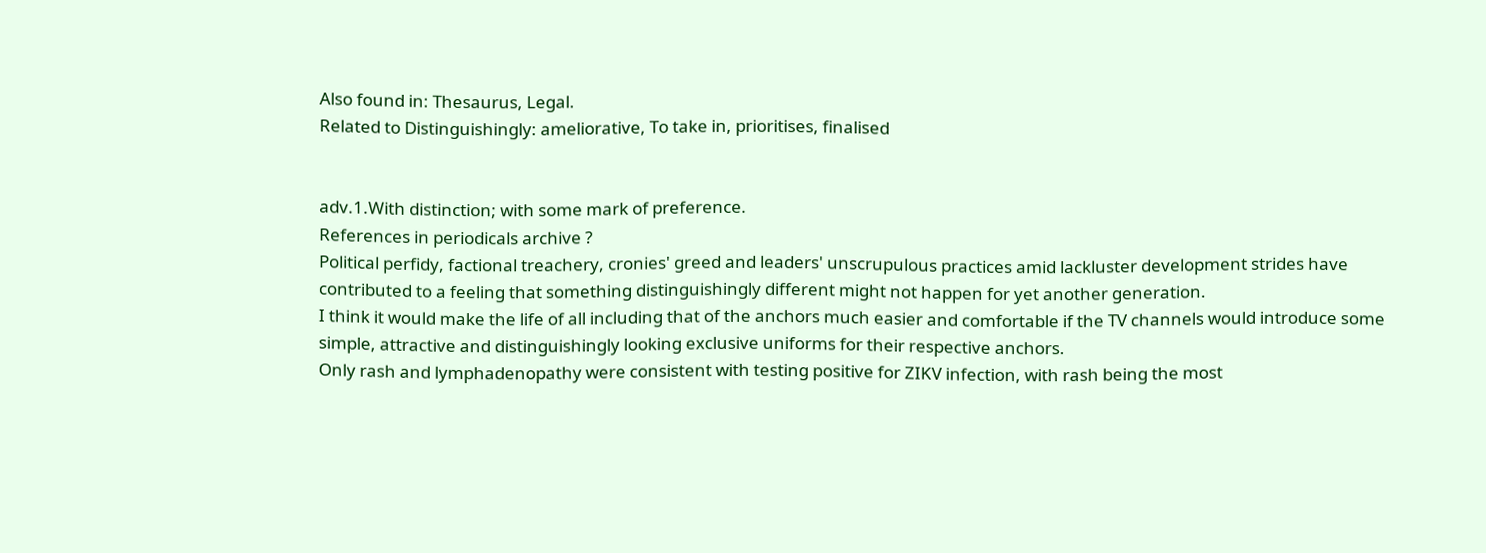Also found in: Thesaurus, Legal.
Related to Distinguishingly: ameliorative, To take in, prioritises, finalised


adv.1.With distinction; with some mark of preference.
References in periodicals archive ?
Political perfidy, factional treachery, cronies' greed and leaders' unscrupulous practices amid lackluster development strides have contributed to a feeling that something distinguishingly different might not happen for yet another generation.
I think it would make the life of all including that of the anchors much easier and comfortable if the TV channels would introduce some simple, attractive and distinguishingly looking exclusive uniforms for their respective anchors.
Only rash and lymphadenopathy were consistent with testing positive for ZIKV infection, with rash being the most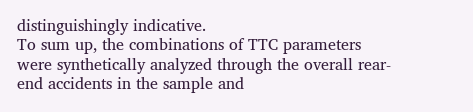distinguishingly indicative.
To sum up, the combinations of TTC parameters were synthetically analyzed through the overall rear-end accidents in the sample and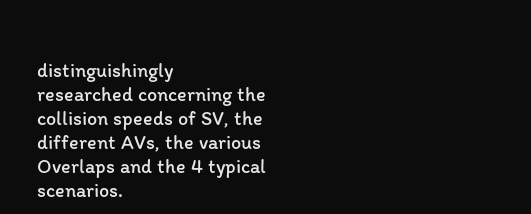distinguishingly researched concerning the collision speeds of SV, the different AVs, the various Overlaps and the 4 typical scenarios.